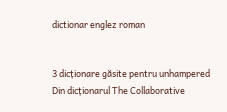dictionar englez roman


3 dicționare găsite pentru unhampered
Din dicționarul The Collaborative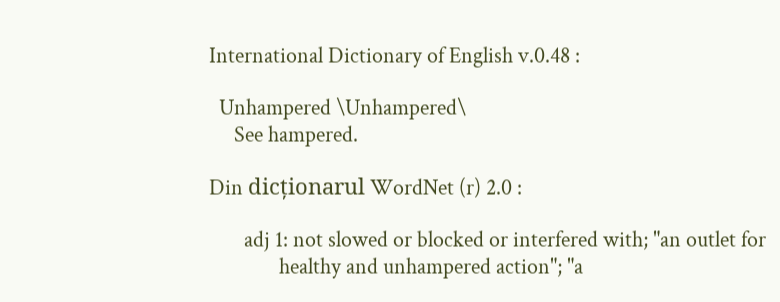International Dictionary of English v.0.48 :

  Unhampered \Unhampered\
     See hampered.

Din dicționarul WordNet (r) 2.0 :

       adj 1: not slowed or blocked or interfered with; "an outlet for
              healthy and unhampered action"; "a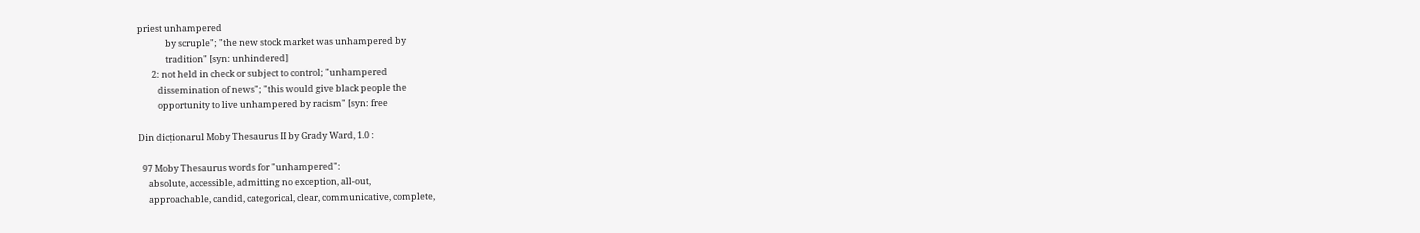priest unhampered
              by scruple"; "the new stock market was unhampered by
              tradition" [syn: unhindered]
       2: not held in check or subject to control; "unhampered
          dissemination of news"; "this would give black people the
          opportunity to live unhampered by racism" [syn: free

Din dicționarul Moby Thesaurus II by Grady Ward, 1.0 :

  97 Moby Thesaurus words for "unhampered":
     absolute, accessible, admitting no exception, all-out,
     approachable, candid, categorical, clear, communicative, complete,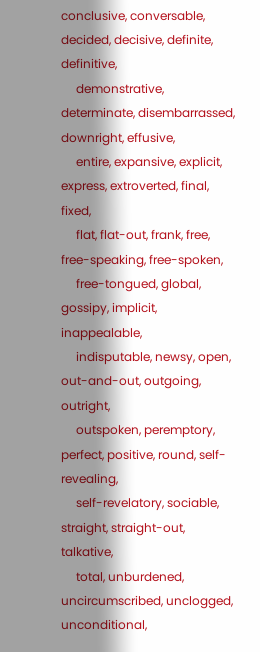conclusive, conversable, decided, decisive, definite, definitive,
     demonstrative, determinate, disembarrassed, downright, effusive,
     entire, expansive, explicit, express, extroverted, final, fixed,
     flat, flat-out, frank, free, free-speaking, free-spoken,
     free-tongued, global, gossipy, implicit, inappealable,
     indisputable, newsy, open, out-and-out, outgoing, outright,
     outspoken, peremptory, perfect, positive, round, self-revealing,
     self-revelatory, sociable, straight, straight-out, talkative,
     total, unburdened, uncircumscribed, unclogged, unconditional,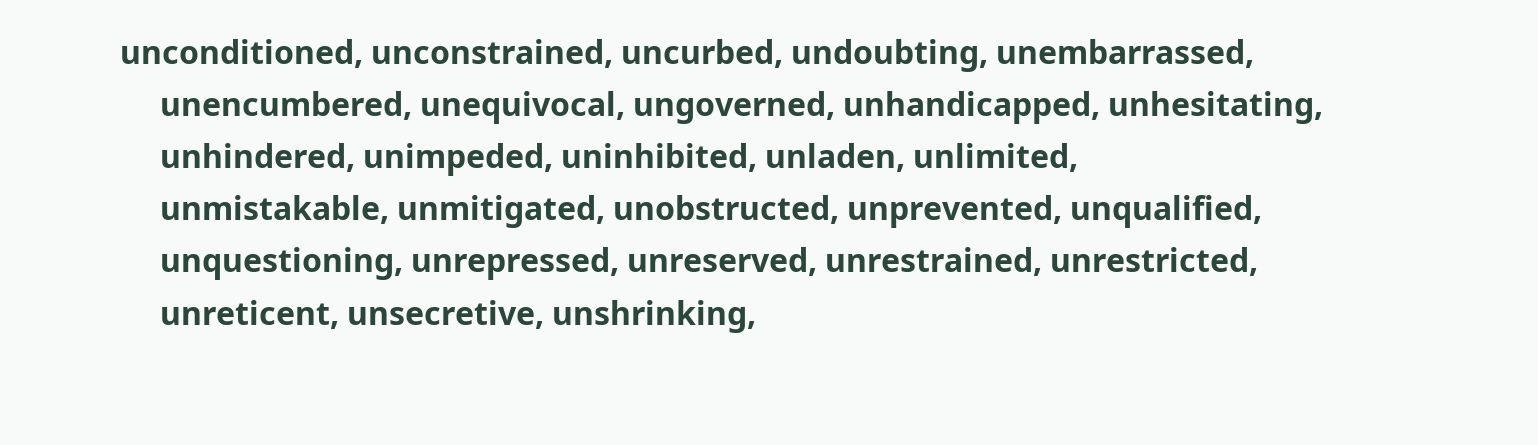unconditioned, unconstrained, uncurbed, undoubting, unembarrassed,
     unencumbered, unequivocal, ungoverned, unhandicapped, unhesitating,
     unhindered, unimpeded, uninhibited, unladen, unlimited,
     unmistakable, unmitigated, unobstructed, unprevented, unqualified,
     unquestioning, unrepressed, unreserved, unrestrained, unrestricted,
     unreticent, unsecretive, unshrinking,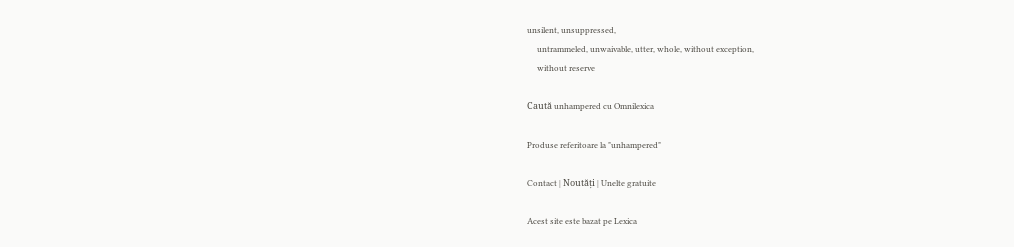unsilent, unsuppressed,
     untrammeled, unwaivable, utter, whole, without exception,
     without reserve

Caută unhampered cu Omnilexica

Produse referitoare la "unhampered"

Contact | Noutăți | Unelte gratuite

Acest site este bazat pe Lexica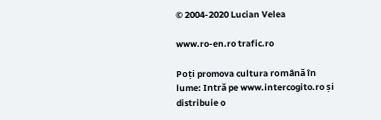© 2004-2020 Lucian Velea

www.ro-en.ro trafic.ro

Poți promova cultura română în lume: Intră pe www.intercogito.ro și distribuie o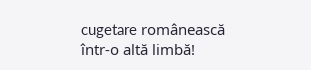cugetare românească într-o altă limbă!